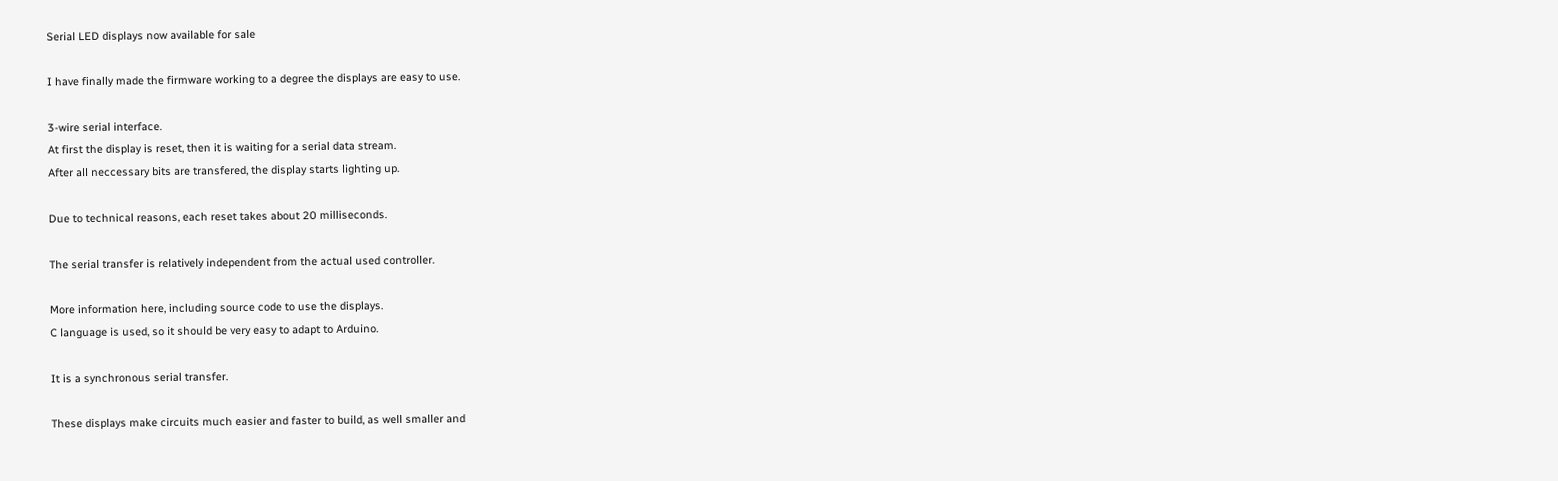Serial LED displays now available for sale

I have finally made the firmware working to a degree the displays are easy to use.

3-wire serial interface.
At first the display is reset, then it is waiting for a serial data stream.
After all neccessary bits are transfered, the display starts lighting up.

Due to technical reasons, each reset takes about 20 milliseconds.

The serial transfer is relatively independent from the actual used controller.

More information here, including source code to use the displays.
C language is used, so it should be very easy to adapt to Arduino.

It is a synchronous serial transfer.

These displays make circuits much easier and faster to build, as well smaller and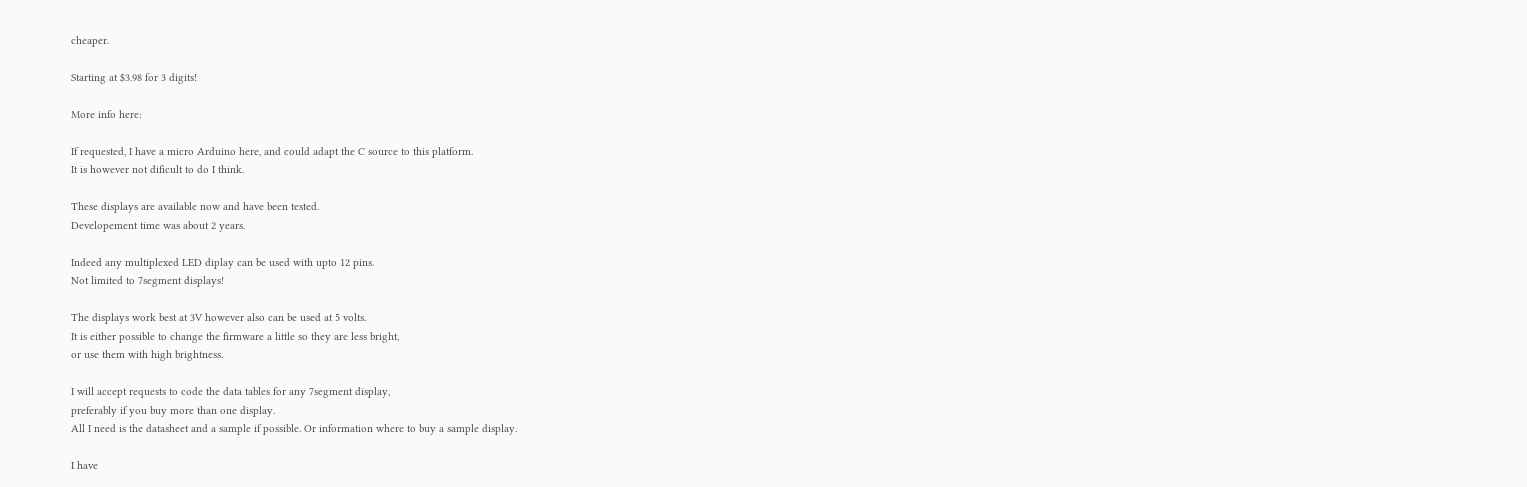cheaper.

Starting at $3.98 for 3 digits!

More info here:

If requested, I have a micro Arduino here, and could adapt the C source to this platform.
It is however not dificult to do I think.

These displays are available now and have been tested.
Developement time was about 2 years.

Indeed any multiplexed LED diplay can be used with upto 12 pins.
Not limited to 7segment displays!

The displays work best at 3V however also can be used at 5 volts.
It is either possible to change the firmware a little so they are less bright,
or use them with high brightness.

I will accept requests to code the data tables for any 7segment display,
preferably if you buy more than one display.
All I need is the datasheet and a sample if possible. Or information where to buy a sample display.

I have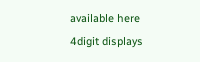available here 4digit displays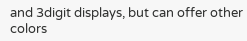and 3digit displays, but can offer other colors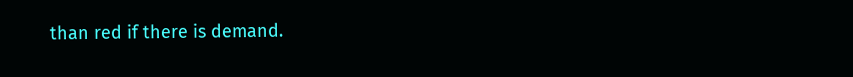than red if there is demand.